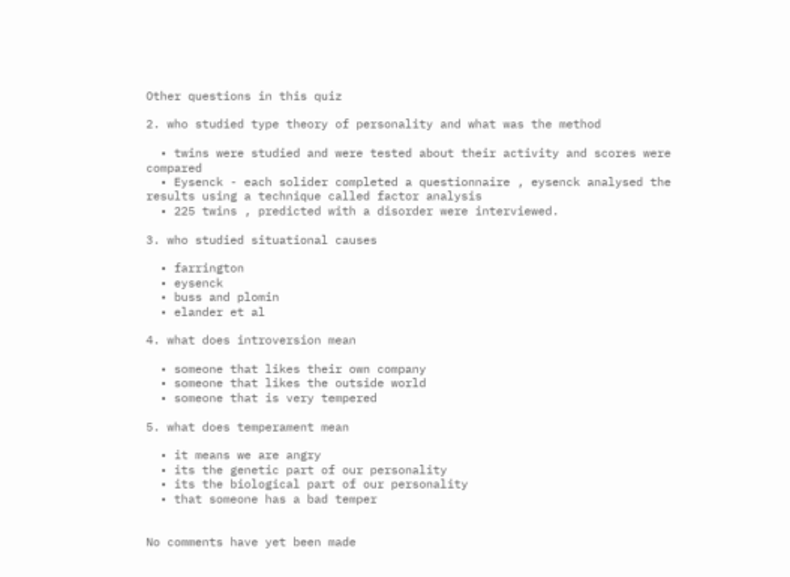Other questions in this quiz

2. who studied type theory of personality and what was the method

  • twins were studied and were tested about their activity and scores were compared
  • Eysenck - each solider completed a questionnaire , eysenck analysed the results using a technique called factor analysis
  • 225 twins , predicted with a disorder were interviewed.

3. who studied situational causes

  • farrington
  • eysenck
  • buss and plomin
  • elander et al

4. what does introversion mean

  • someone that likes their own company
  • someone that likes the outside world
  • someone that is very tempered

5. what does temperament mean

  • it means we are angry
  • its the genetic part of our personality
  • its the biological part of our personality
  • that someone has a bad temper


No comments have yet been made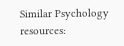Similar Psychology resources: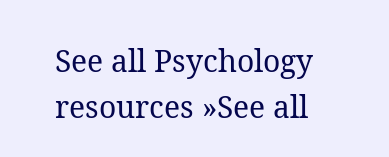See all Psychology resources »See all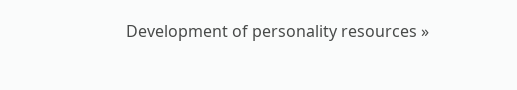Development of personality resources »